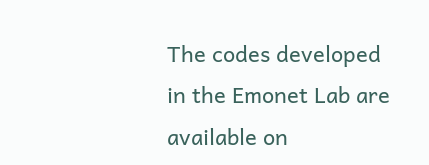The codes developed in the Emonet Lab are available on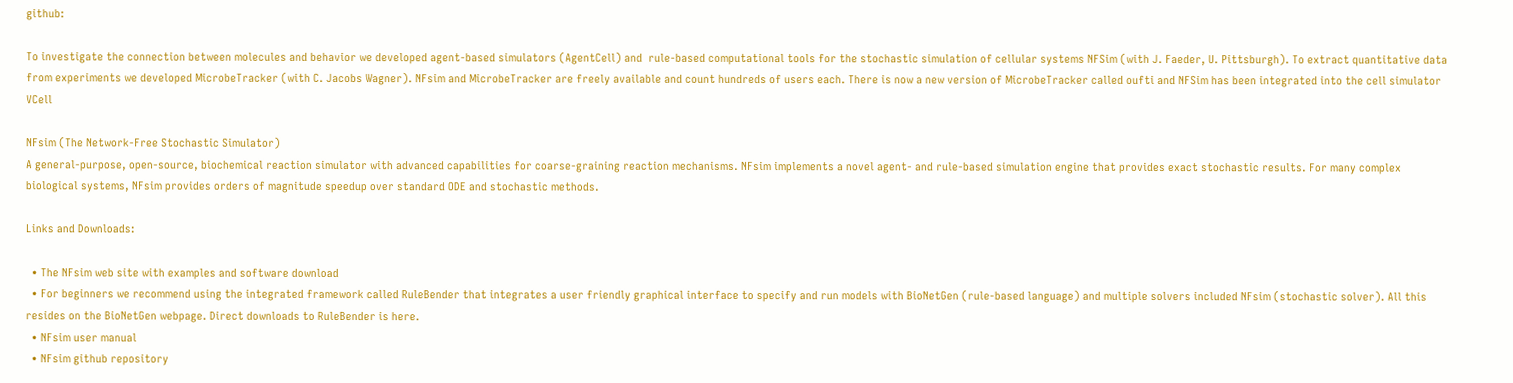github:

To investigate the connection between molecules and behavior we developed agent-based simulators (AgentCell) and  rule-based computational tools for the stochastic simulation of cellular systems NFSim (with J. Faeder, U. Pittsburgh). To extract quantitative data from experiments we developed MicrobeTracker (with C. Jacobs Wagner). NFsim and MicrobeTracker are freely available and count hundreds of users each. There is now a new version of MicrobeTracker called oufti and NFSim has been integrated into the cell simulator VCell

NFsim (The Network-Free Stochastic Simulator)
A general-purpose, open-source, biochemical reaction simulator with advanced capabilities for coarse-graining reaction mechanisms. NFsim implements a novel agent- and rule-based simulation engine that provides exact stochastic results. For many complex biological systems, NFsim provides orders of magnitude speedup over standard ODE and stochastic methods.

Links and Downloads:

  • The NFsim web site with examples and software download
  • For beginners we recommend using the integrated framework called RuleBender that integrates a user friendly graphical interface to specify and run models with BioNetGen (rule-based language) and multiple solvers included NFsim (stochastic solver). All this resides on the BioNetGen webpage. Direct downloads to RuleBender is here.
  • NFsim user manual
  • NFsim github repository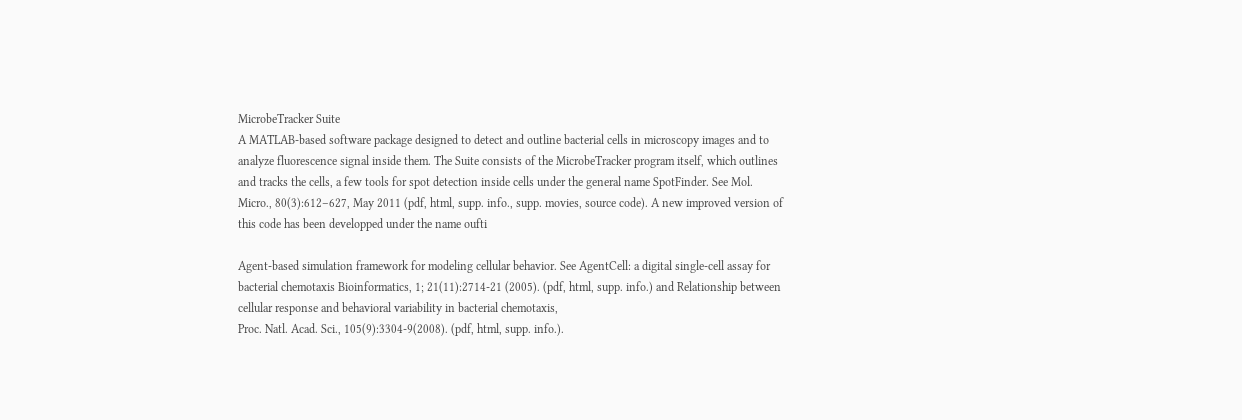MicrobeTracker Suite
A MATLAB-based software package designed to detect and outline bacterial cells in microscopy images and to analyze fluorescence signal inside them. The Suite consists of the MicrobeTracker program itself, which outlines and tracks the cells, a few tools for spot detection inside cells under the general name SpotFinder. See Mol. Micro., 80(3):612–627, May 2011 (pdf, html, supp. info., supp. movies, source code). A new improved version of this code has been developped under the name oufti

Agent-based simulation framework for modeling cellular behavior. See AgentCell: a digital single-cell assay for bacterial chemotaxis Bioinformatics, 1; 21(11):2714-21 (2005). (pdf, html, supp. info.) and Relationship between cellular response and behavioral variability in bacterial chemotaxis,
Proc. Natl. Acad. Sci., 105(9):3304-9(2008). (pdf, html, supp. info.).